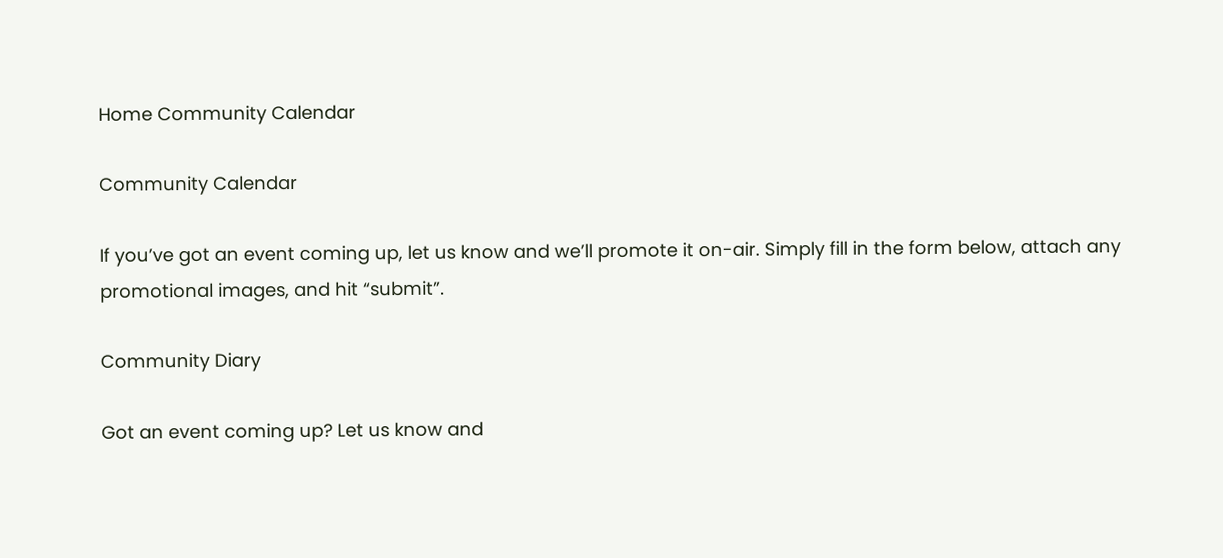Home Community Calendar

Community Calendar

If you’ve got an event coming up, let us know and we’ll promote it on-air. Simply fill in the form below, attach any promotional images, and hit “submit”.

Community Diary

Got an event coming up? Let us know and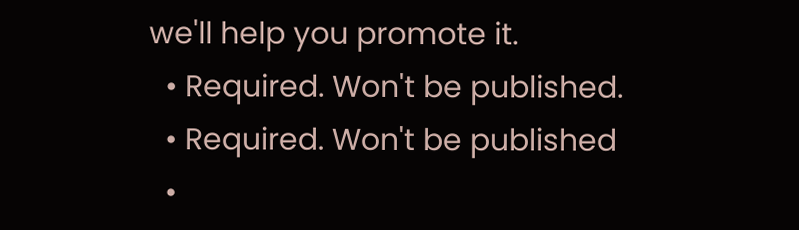we'll help you promote it.
  • Required. Won't be published.
  • Required. Won't be published
  •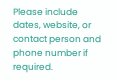Please include dates, website, or contact person and phone number if required.